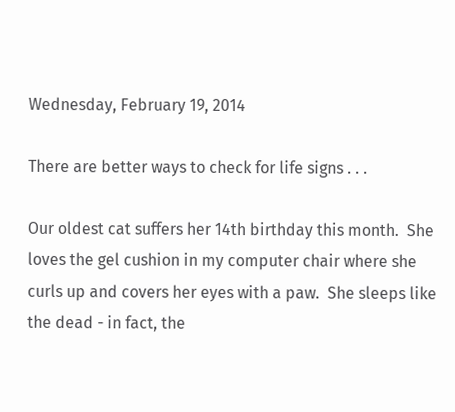Wednesday, February 19, 2014

There are better ways to check for life signs . . .

Our oldest cat suffers her 14th birthday this month.  She loves the gel cushion in my computer chair where she curls up and covers her eyes with a paw.  She sleeps like the dead - in fact, the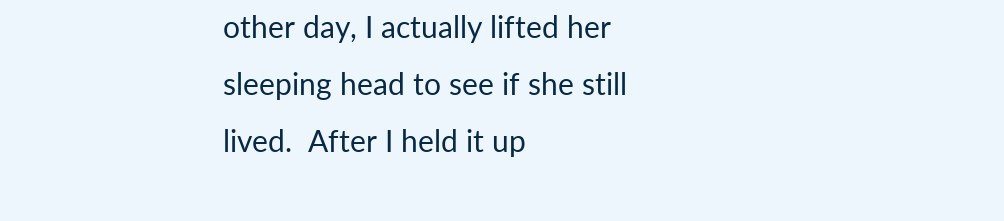other day, I actually lifted her sleeping head to see if she still lived.  After I held it up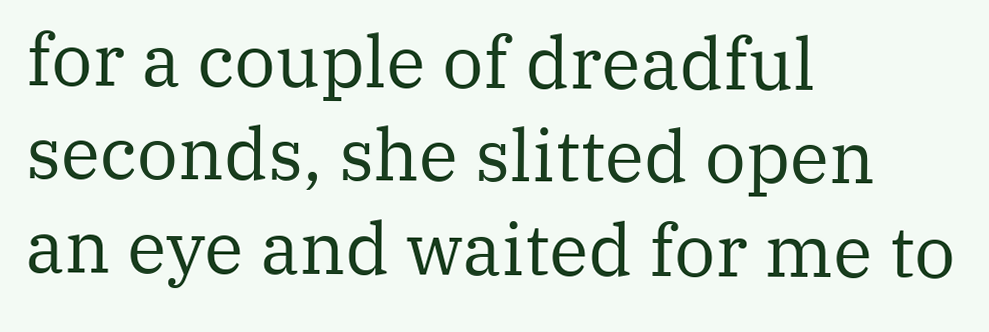for a couple of dreadful seconds, she slitted open an eye and waited for me to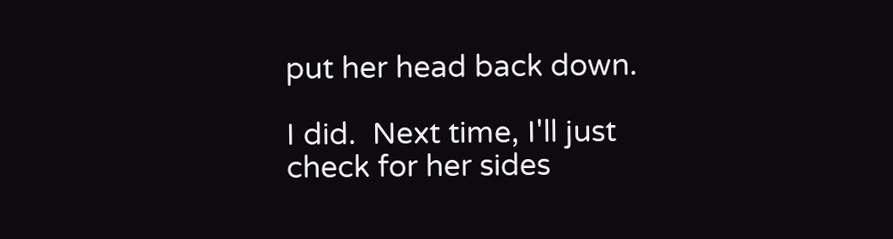put her head back down.

I did.  Next time, I'll just check for her sides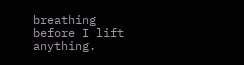breathing before I lift anything.